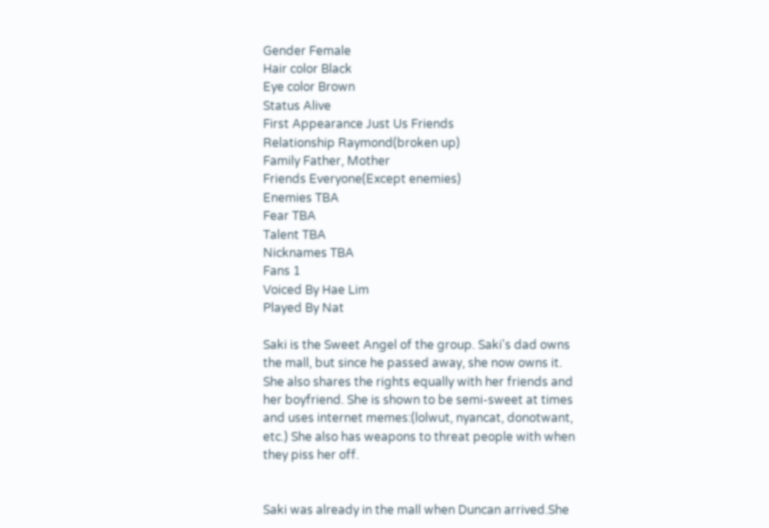Gender Female
Hair color Black
Eye color Brown
Status Alive
First Appearance Just Us Friends
Relationship Raymond(broken up)
Family Father, Mother
Friends Everyone(Except enemies)
Enemies TBA
Fear TBA
Talent TBA
Nicknames TBA
Fans 1
Voiced By Hae Lim
Played By Nat

Saki is the Sweet Angel of the group. Saki's dad owns the mall, but since he passed away, she now owns it. She also shares the rights equally with her friends and her boyfriend. She is shown to be semi-sweet at times and uses internet memes:(lolwut, nyancat, donotwant, etc.) She also has weapons to threat people with when they piss her off.


Saki was already in the mall when Duncan arrived.She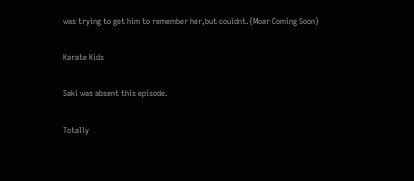was trying to get him to remember her,but couldnt.{Moar Coming Soon}

Karate Kids

Saki was absent this episode.

Totally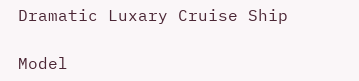Dramatic Luxary Cruise Ship

Model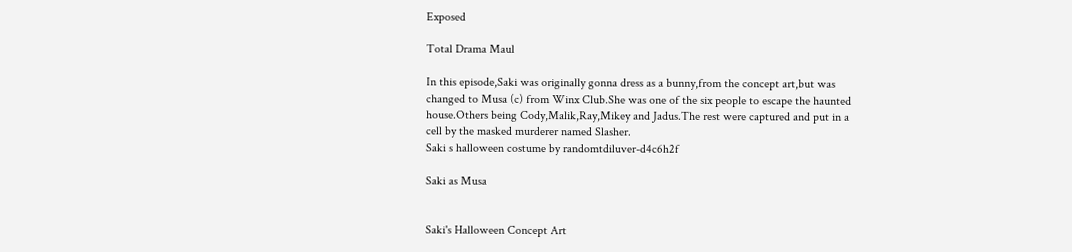Exposed

Total Drama Maul

In this episode,Saki was originally gonna dress as a bunny,from the concept art,but was changed to Musa (c) from Winx Club.She was one of the six people to escape the haunted house.Others being Cody,Malik,Ray,Mikey and Jadus.The rest were captured and put in a cell by the masked murderer named Slasher.
Saki s halloween costume by randomtdiluver-d4c6h2f

Saki as Musa


Saki's Halloween Concept Art